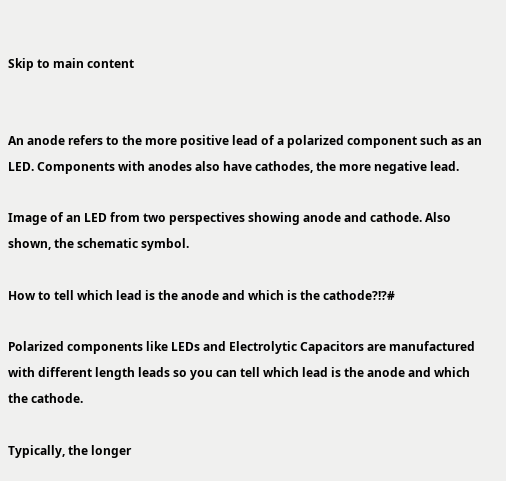Skip to main content


An anode refers to the more positive lead of a polarized component such as an LED. Components with anodes also have cathodes, the more negative lead.

Image of an LED from two perspectives showing anode and cathode. Also shown, the schematic symbol.

How to tell which lead is the anode and which is the cathode?!?#

Polarized components like LEDs and Electrolytic Capacitors are manufactured with different length leads so you can tell which lead is the anode and which the cathode.

Typically, the longer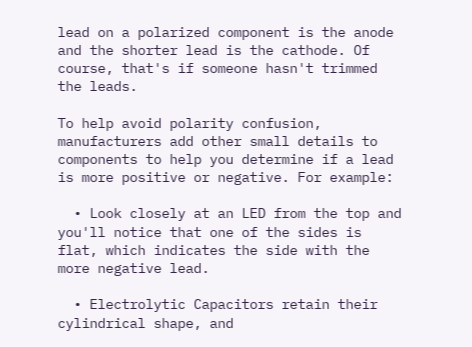lead on a polarized component is the anode and the shorter lead is the cathode. Of course, that's if someone hasn't trimmed the leads.

To help avoid polarity confusion, manufacturers add other small details to components to help you determine if a lead is more positive or negative. For example:

  • Look closely at an LED from the top and you'll notice that one of the sides is flat, which indicates the side with the more negative lead.

  • Electrolytic Capacitors retain their cylindrical shape, and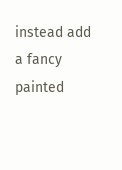instead add a fancy painted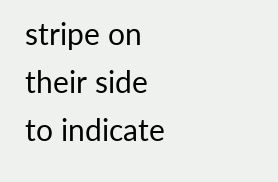stripe on their side to indicate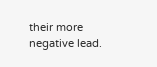their more negative lead.